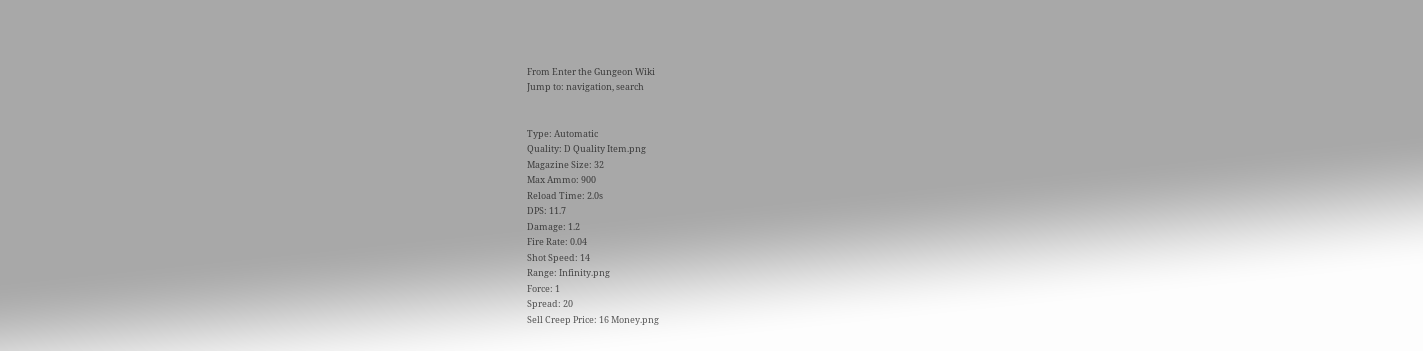From Enter the Gungeon Wiki
Jump to: navigation, search


Type: Automatic
Quality: D Quality Item.png
Magazine Size: 32
Max Ammo: 900
Reload Time: 2.0s
DPS: 11.7
Damage: 1.2
Fire Rate: 0.04
Shot Speed: 14
Range: Infinity.png
Force: 1
Spread: 20
Sell Creep Price: 16 Money.png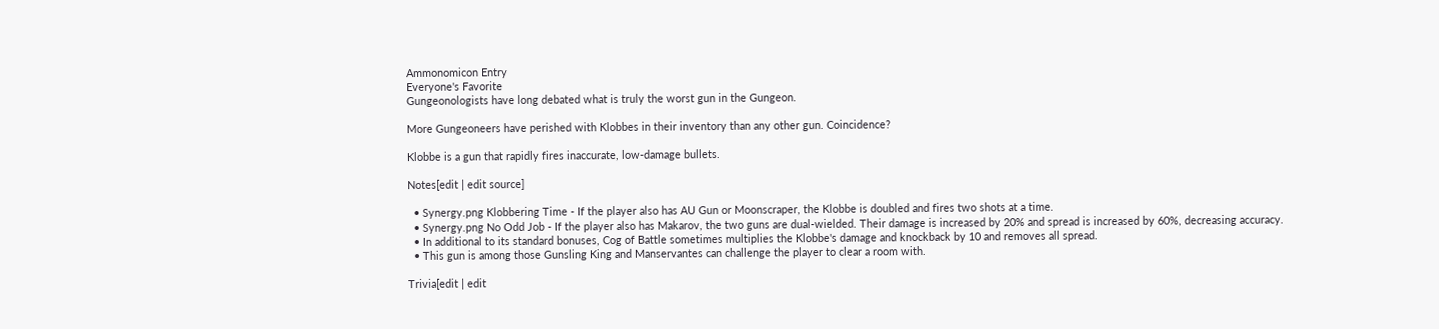Ammonomicon Entry
Everyone's Favorite
Gungeonologists have long debated what is truly the worst gun in the Gungeon.

More Gungeoneers have perished with Klobbes in their inventory than any other gun. Coincidence?

Klobbe is a gun that rapidly fires inaccurate, low-damage bullets.

Notes[edit | edit source]

  • Synergy.png Klobbering Time - If the player also has AU Gun or Moonscraper, the Klobbe is doubled and fires two shots at a time.
  • Synergy.png No Odd Job - If the player also has Makarov, the two guns are dual-wielded. Their damage is increased by 20% and spread is increased by 60%, decreasing accuracy.
  • In additional to its standard bonuses, Cog of Battle sometimes multiplies the Klobbe's damage and knockback by 10 and removes all spread.
  • This gun is among those Gunsling King and Manservantes can challenge the player to clear a room with.

Trivia[edit | edit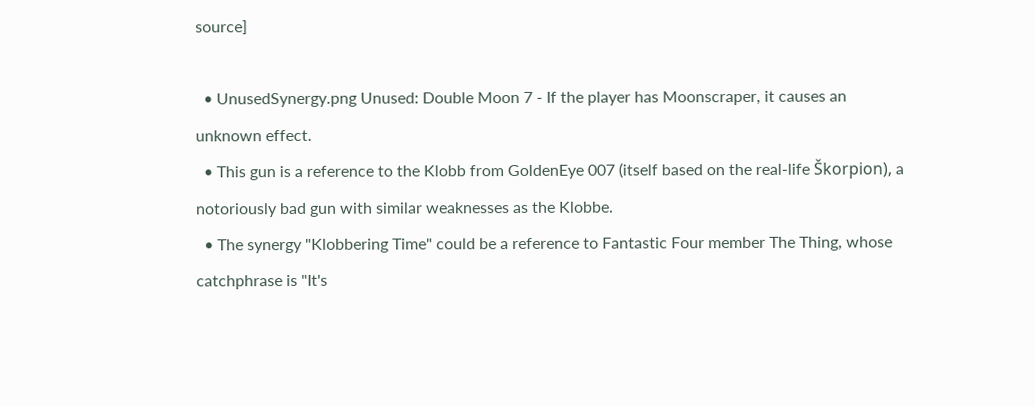source]

  • UnusedSynergy.png Unused: Double Moon 7 - If the player has Moonscraper, it causes an unknown effect.
  • This gun is a reference to the Klobb from GoldenEye 007 (itself based on the real-life Škorpion), a notoriously bad gun with similar weaknesses as the Klobbe.
  • The synergy "Klobbering Time" could be a reference to Fantastic Four member The Thing, whose catchphrase is "It's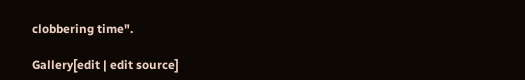clobbering time".

Gallery[edit | edit source]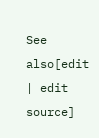See also[edit | edit source]